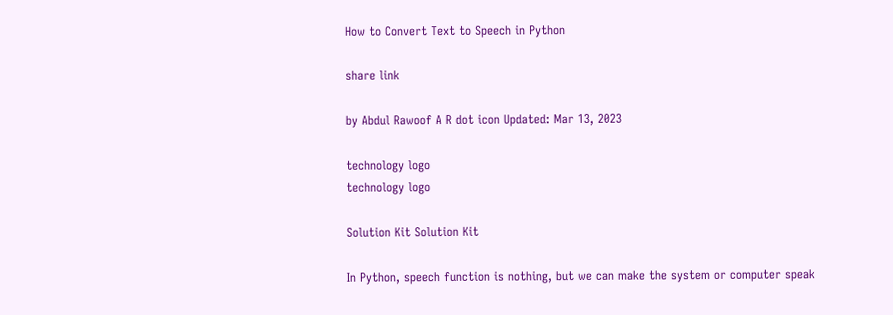How to Convert Text to Speech in Python

share link

by Abdul Rawoof A R dot icon Updated: Mar 13, 2023

technology logo
technology logo

Solution Kit Solution Kit

In Python, speech function is nothing, but we can make the system or computer speak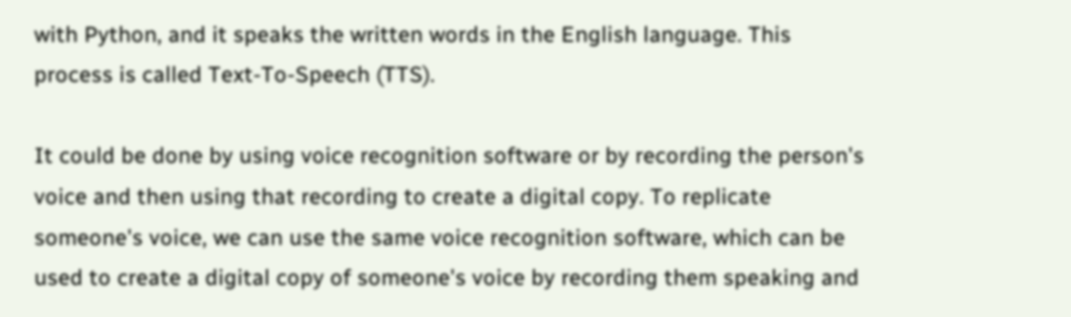with Python, and it speaks the written words in the English language. This process is called Text-To-Speech (TTS).

It could be done by using voice recognition software or by recording the person's voice and then using that recording to create a digital copy. To replicate someone's voice, we can use the same voice recognition software, which can be used to create a digital copy of someone's voice by recording them speaking and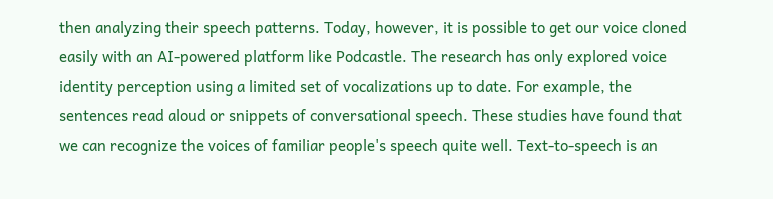then analyzing their speech patterns. Today, however, it is possible to get our voice cloned easily with an AI-powered platform like Podcastle. The research has only explored voice identity perception using a limited set of vocalizations up to date. For example, the sentences read aloud or snippets of conversational speech. These studies have found that we can recognize the voices of familiar people's speech quite well. Text-to-speech is an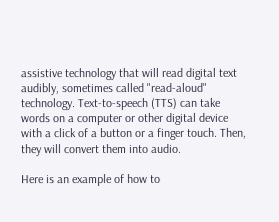assistive technology that will read digital text audibly, sometimes called "read-aloud" technology. Text-to-speech (TTS) can take words on a computer or other digital device with a click of a button or a finger touch. Then, they will convert them into audio.

Here is an example of how to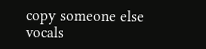copy someone else vocals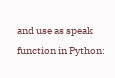and use as speak function in Python: